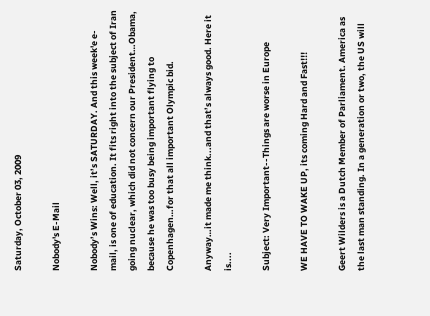Saturday, October 03, 2009

Nobody's E-Mail

Nobody’s Wins: Well, it’s SATURDAY. And this week'e e-mail, is one of education. It fits right into the subject of Iran going nuclear, which did not concern our President…Obama, because he was too busy being important flying to Copenhagen…for that all important Olympic bid.

Anyway…it made me think...and that’s always good. Here it is....

Subject: Very Important--Things are worse in Europe

WE HAVE TO WAKE UP, its coming Hard and Fast!!!

Geert Wilders is a Dutch Member of Parliament. America as the last man standing. In a generation or two, the US will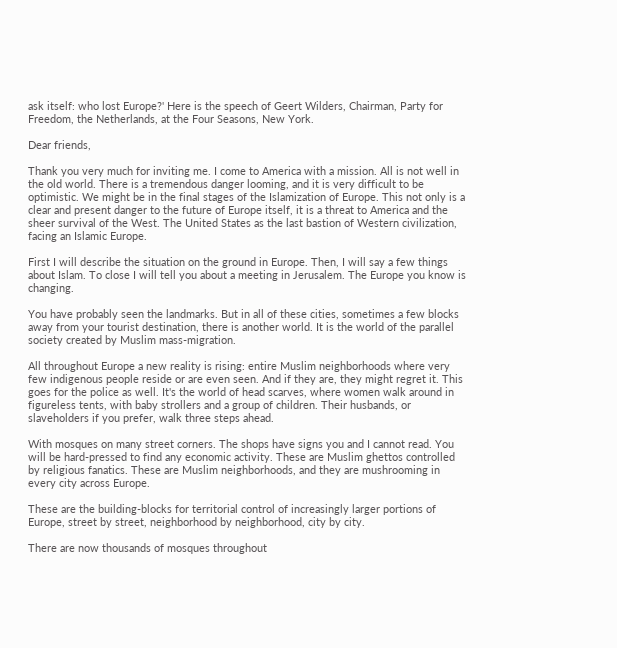ask itself: who lost Europe?' Here is the speech of Geert Wilders, Chairman, Party for Freedom, the Netherlands, at the Four Seasons, New York.

Dear friends,

Thank you very much for inviting me. I come to America with a mission. All is not well in the old world. There is a tremendous danger looming, and it is very difficult to be optimistic. We might be in the final stages of the Islamization of Europe. This not only is a clear and present danger to the future of Europe itself, it is a threat to America and the sheer survival of the West. The United States as the last bastion of Western civilization, facing an Islamic Europe.

First I will describe the situation on the ground in Europe. Then, I will say a few things about Islam. To close I will tell you about a meeting in Jerusalem. The Europe you know is changing.

You have probably seen the landmarks. But in all of these cities, sometimes a few blocks away from your tourist destination, there is another world. It is the world of the parallel society created by Muslim mass-migration.

All throughout Europe a new reality is rising: entire Muslim neighborhoods where very few indigenous people reside or are even seen. And if they are, they might regret it. This goes for the police as well. It's the world of head scarves, where women walk around in figureless tents, with baby strollers and a group of children. Their husbands, or slaveholders if you prefer, walk three steps ahead.

With mosques on many street corners. The shops have signs you and I cannot read. You will be hard-pressed to find any economic activity. These are Muslim ghettos controlled by religious fanatics. These are Muslim neighborhoods, and they are mushrooming in every city across Europe.

These are the building-blocks for territorial control of increasingly larger portions of Europe, street by street, neighborhood by neighborhood, city by city.

There are now thousands of mosques throughout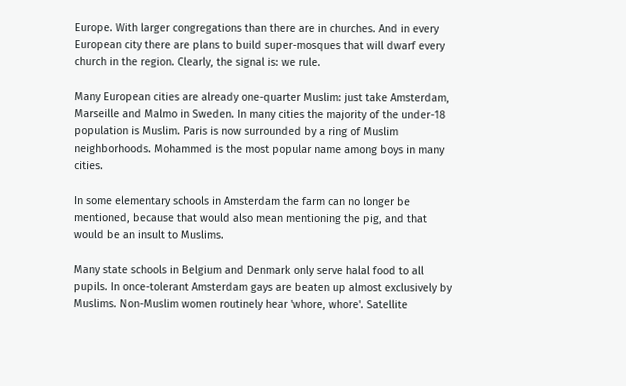Europe. With larger congregations than there are in churches. And in every European city there are plans to build super-mosques that will dwarf every church in the region. Clearly, the signal is: we rule.

Many European cities are already one-quarter Muslim: just take Amsterdam, Marseille and Malmo in Sweden. In many cities the majority of the under-18 population is Muslim. Paris is now surrounded by a ring of Muslim neighborhoods. Mohammed is the most popular name among boys in many cities.

In some elementary schools in Amsterdam the farm can no longer be mentioned, because that would also mean mentioning the pig, and that would be an insult to Muslims.

Many state schools in Belgium and Denmark only serve halal food to all pupils. In once-tolerant Amsterdam gays are beaten up almost exclusively by Muslims. Non-Muslim women routinely hear 'whore, whore'. Satellite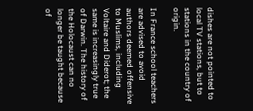dishes are not pointed to local TV stations, but to stations in the country of origin.

In France school teachers are advised to avoid authors deemed offensive to Muslims, including Voltaire and Diderot; the same is increasingly true of Darwin. The history of the Holocaust can no longer be taught because of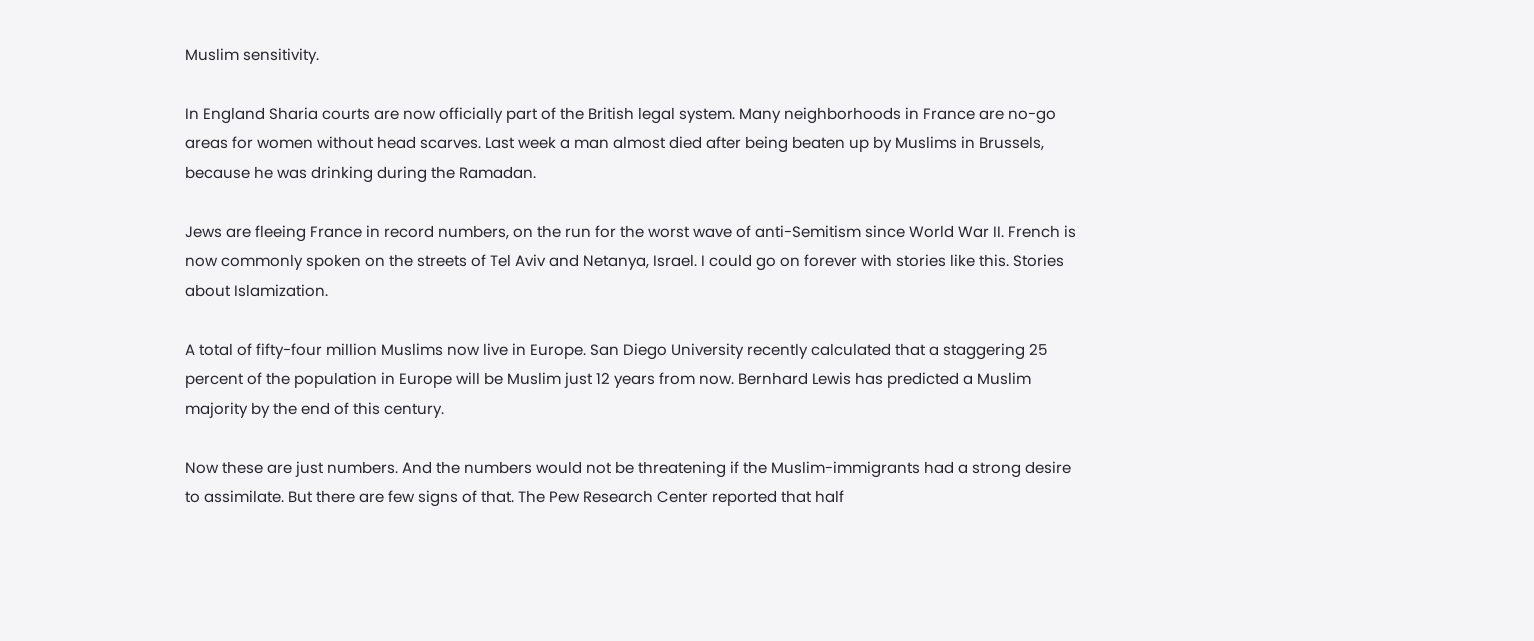Muslim sensitivity.

In England Sharia courts are now officially part of the British legal system. Many neighborhoods in France are no-go areas for women without head scarves. Last week a man almost died after being beaten up by Muslims in Brussels, because he was drinking during the Ramadan.

Jews are fleeing France in record numbers, on the run for the worst wave of anti-Semitism since World War II. French is now commonly spoken on the streets of Tel Aviv and Netanya, Israel. I could go on forever with stories like this. Stories about Islamization.

A total of fifty-four million Muslims now live in Europe. San Diego University recently calculated that a staggering 25 percent of the population in Europe will be Muslim just 12 years from now. Bernhard Lewis has predicted a Muslim majority by the end of this century.

Now these are just numbers. And the numbers would not be threatening if the Muslim-immigrants had a strong desire to assimilate. But there are few signs of that. The Pew Research Center reported that half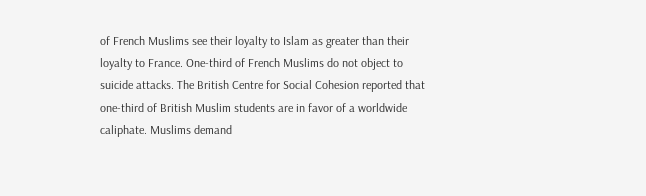of French Muslims see their loyalty to Islam as greater than their loyalty to France. One-third of French Muslims do not object to suicide attacks. The British Centre for Social Cohesion reported that one-third of British Muslim students are in favor of a worldwide caliphate. Muslims demand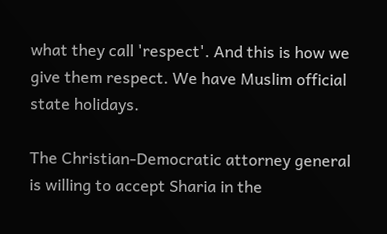what they call 'respect'. And this is how we give them respect. We have Muslim official state holidays.

The Christian-Democratic attorney general is willing to accept Sharia in the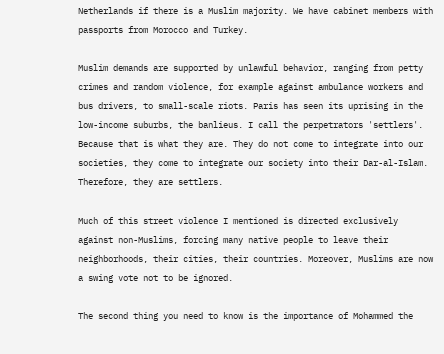Netherlands if there is a Muslim majority. We have cabinet members with passports from Morocco and Turkey.

Muslim demands are supported by unlawful behavior, ranging from petty crimes and random violence, for example against ambulance workers and bus drivers, to small-scale riots. Paris has seen its uprising in the low-income suburbs, the banlieus. I call the perpetrators 'settlers'. Because that is what they are. They do not come to integrate into our societies, they come to integrate our society into their Dar-al-Islam. Therefore, they are settlers.

Much of this street violence I mentioned is directed exclusively against non-Muslims, forcing many native people to leave their neighborhoods, their cities, their countries. Moreover, Muslims are now a swing vote not to be ignored.

The second thing you need to know is the importance of Mohammed the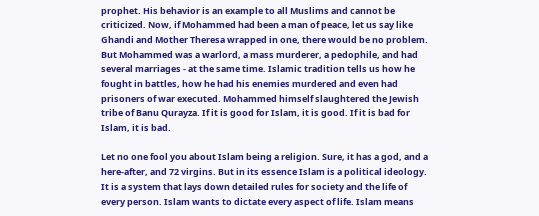prophet. His behavior is an example to all Muslims and cannot be criticized. Now, if Mohammed had been a man of peace, let us say like Ghandi and Mother Theresa wrapped in one, there would be no problem. But Mohammed was a warlord, a mass murderer, a pedophile, and had several marriages - at the same time. Islamic tradition tells us how he fought in battles, how he had his enemies murdered and even had prisoners of war executed. Mohammed himself slaughtered the Jewish tribe of Banu Qurayza. If it is good for Islam, it is good. If it is bad for Islam, it is bad.

Let no one fool you about Islam being a religion. Sure, it has a god, and a here-after, and 72 virgins. But in its essence Islam is a political ideology. It is a system that lays down detailed rules for society and the life of every person. Islam wants to dictate every aspect of life. Islam means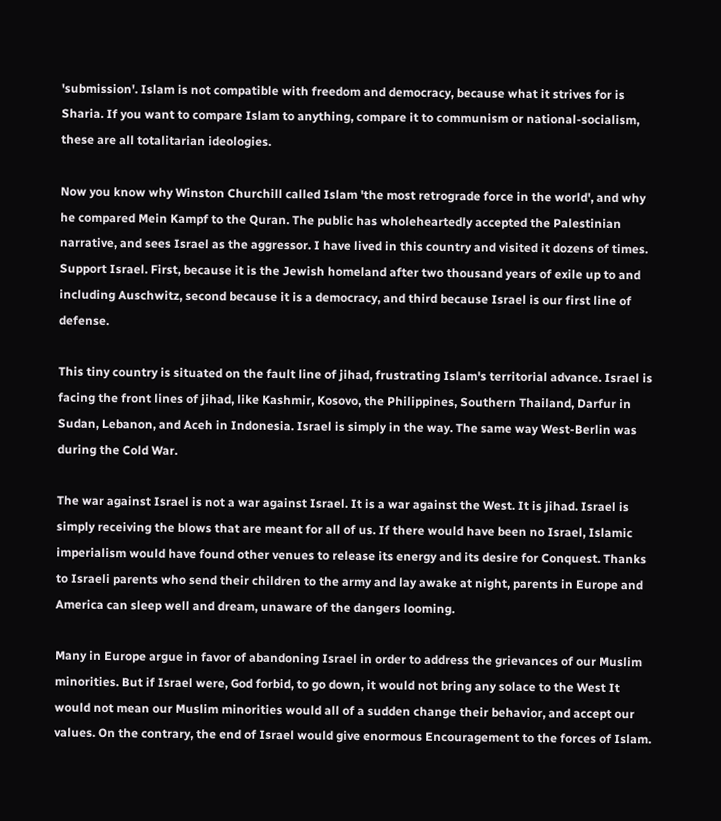'submission'. Islam is not compatible with freedom and democracy, because what it strives for is Sharia. If you want to compare Islam to anything, compare it to communism or national-socialism, these are all totalitarian ideologies.

Now you know why Winston Churchill called Islam 'the most retrograde force in the world', and why he compared Mein Kampf to the Quran. The public has wholeheartedly accepted the Palestinian narrative, and sees Israel as the aggressor. I have lived in this country and visited it dozens of times. Support Israel. First, because it is the Jewish homeland after two thousand years of exile up to and including Auschwitz, second because it is a democracy, and third because Israel is our first line of defense.

This tiny country is situated on the fault line of jihad, frustrating Islam's territorial advance. Israel is facing the front lines of jihad, like Kashmir, Kosovo, the Philippines, Southern Thailand, Darfur in Sudan, Lebanon, and Aceh in Indonesia. Israel is simply in the way. The same way West-Berlin was during the Cold War.

The war against Israel is not a war against Israel. It is a war against the West. It is jihad. Israel is simply receiving the blows that are meant for all of us. If there would have been no Israel, Islamic imperialism would have found other venues to release its energy and its desire for Conquest. Thanks to Israeli parents who send their children to the army and lay awake at night, parents in Europe and America can sleep well and dream, unaware of the dangers looming.

Many in Europe argue in favor of abandoning Israel in order to address the grievances of our Muslim minorities. But if Israel were, God forbid, to go down, it would not bring any solace to the West It would not mean our Muslim minorities would all of a sudden change their behavior, and accept our values. On the contrary, the end of Israel would give enormous Encouragement to the forces of Islam.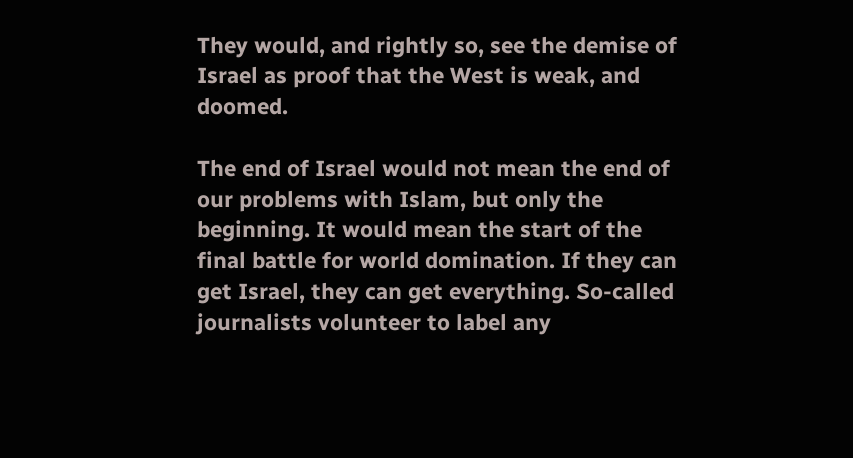They would, and rightly so, see the demise of Israel as proof that the West is weak, and doomed.

The end of Israel would not mean the end of our problems with Islam, but only the beginning. It would mean the start of the final battle for world domination. If they can get Israel, they can get everything. So-called journalists volunteer to label any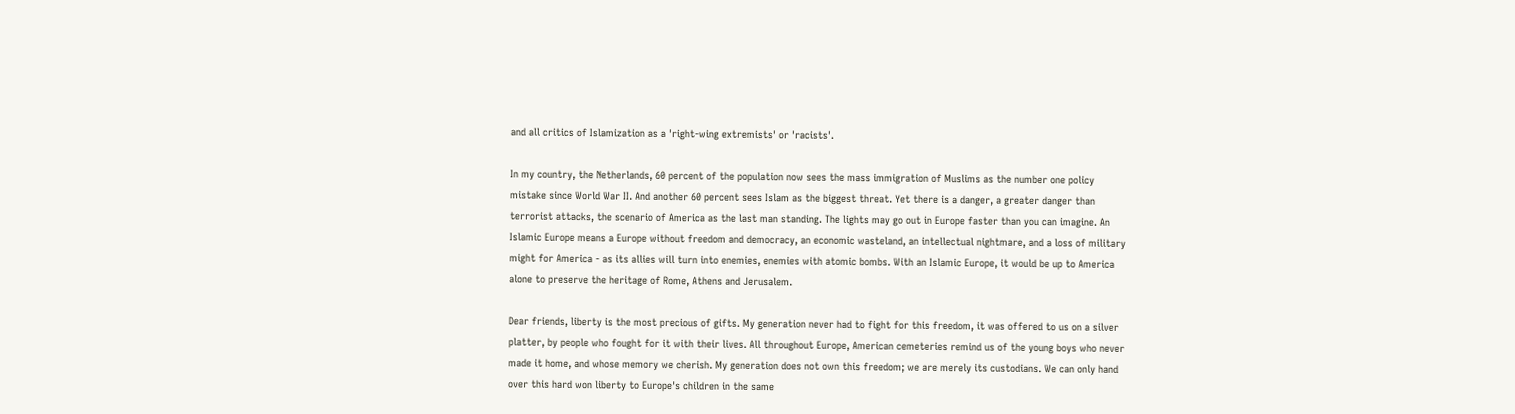and all critics of Islamization as a 'right-wing extremists' or 'racists'.

In my country, the Netherlands, 60 percent of the population now sees the mass immigration of Muslims as the number one policy mistake since World War II. And another 60 percent sees Islam as the biggest threat. Yet there is a danger, a greater danger than terrorist attacks, the scenario of America as the last man standing. The lights may go out in Europe faster than you can imagine. An Islamic Europe means a Europe without freedom and democracy, an economic wasteland, an intellectual nightmare, and a loss of military might for America - as its allies will turn into enemies, enemies with atomic bombs. With an Islamic Europe, it would be up to America alone to preserve the heritage of Rome, Athens and Jerusalem.

Dear friends, liberty is the most precious of gifts. My generation never had to fight for this freedom, it was offered to us on a silver platter, by people who fought for it with their lives. All throughout Europe, American cemeteries remind us of the young boys who never made it home, and whose memory we cherish. My generation does not own this freedom; we are merely its custodians. We can only hand over this hard won liberty to Europe's children in the same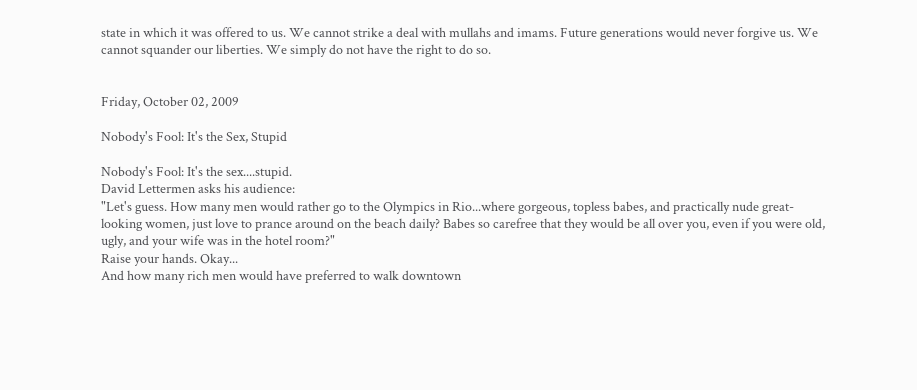state in which it was offered to us. We cannot strike a deal with mullahs and imams. Future generations would never forgive us. We cannot squander our liberties. We simply do not have the right to do so.


Friday, October 02, 2009

Nobody's Fool: It's the Sex, Stupid

Nobody's Fool: It's the sex....stupid.
David Lettermen asks his audience:
"Let's guess. How many men would rather go to the Olympics in Rio...where gorgeous, topless babes, and practically nude great-looking women, just love to prance around on the beach daily? Babes so carefree that they would be all over you, even if you were old, ugly, and your wife was in the hotel room?"
Raise your hands. Okay...
And how many rich men would have preferred to walk downtown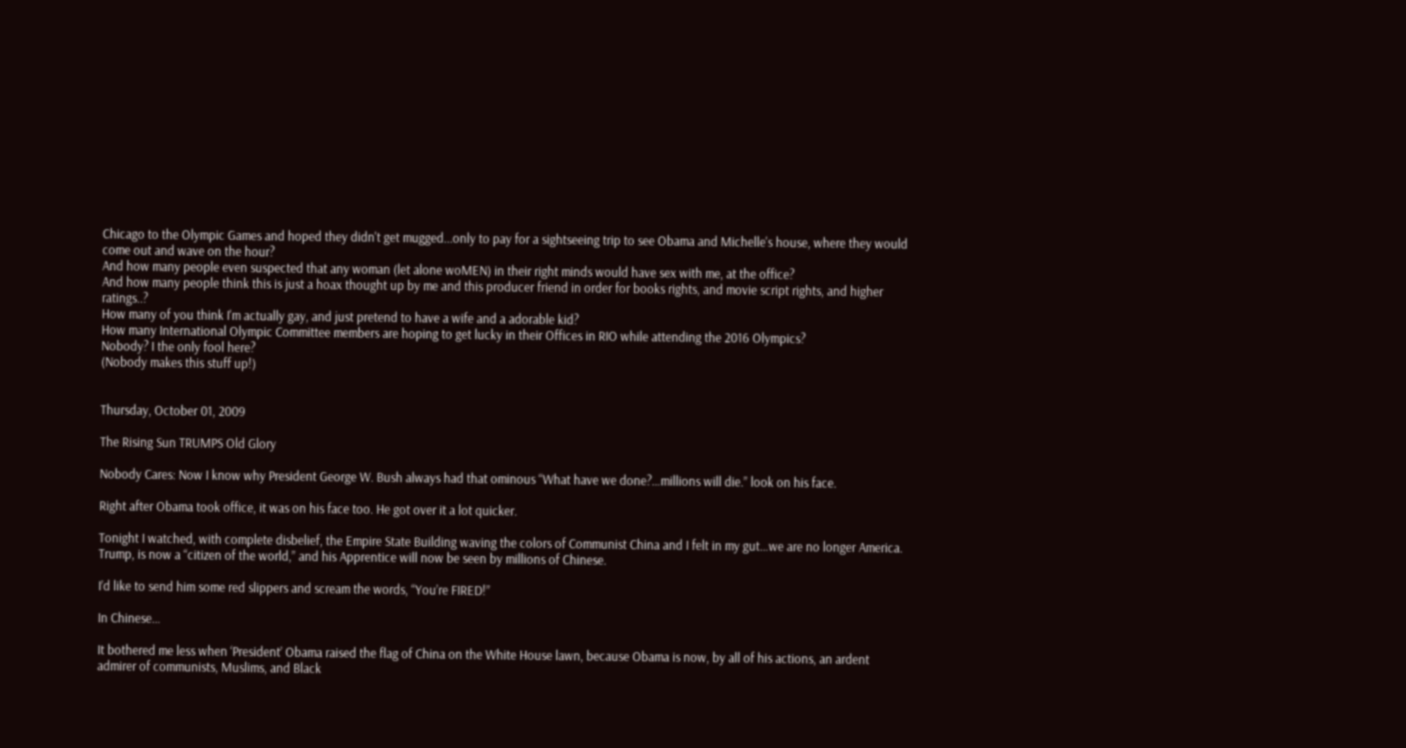Chicago to the Olympic Games and hoped they didn't get mugged...only to pay for a sightseeing trip to see Obama and Michelle's house, where they would come out and wave on the hour?
And how many people even suspected that any woman (let alone woMEN) in their right minds would have sex with me, at the office?
And how many people think this is just a hoax thought up by me and this producer friend in order for books rights, and movie script rights, and higher ratings..?
How many of you think I'm actually gay, and just pretend to have a wife and a adorable kid?
How many International Olympic Committee members are hoping to get lucky in their Offices in RIO while attending the 2016 Olympics?
Nobody? I the only fool here?
(Nobody makes this stuff up!)


Thursday, October 01, 2009

The Rising Sun TRUMPS Old Glory

Nobody Cares: Now I know why President George W. Bush always had that ominous “What have we done?…millions will die.” look on his face.

Right after Obama took office, it was on his face too. He got over it a lot quicker.

Tonight I watched, with complete disbelief, the Empire State Building waving the colors of Communist China and I felt in my gut…we are no longer America. Trump, is now a “citizen of the world,” and his Apprentice will now be seen by millions of Chinese.

I’d like to send him some red slippers and scream the words, “You’re FIRED!”

In Chinese…

It bothered me less when ‘President’ Obama raised the flag of China on the White House lawn, because Obama is now, by all of his actions, an ardent admirer of communists, Muslims, and Black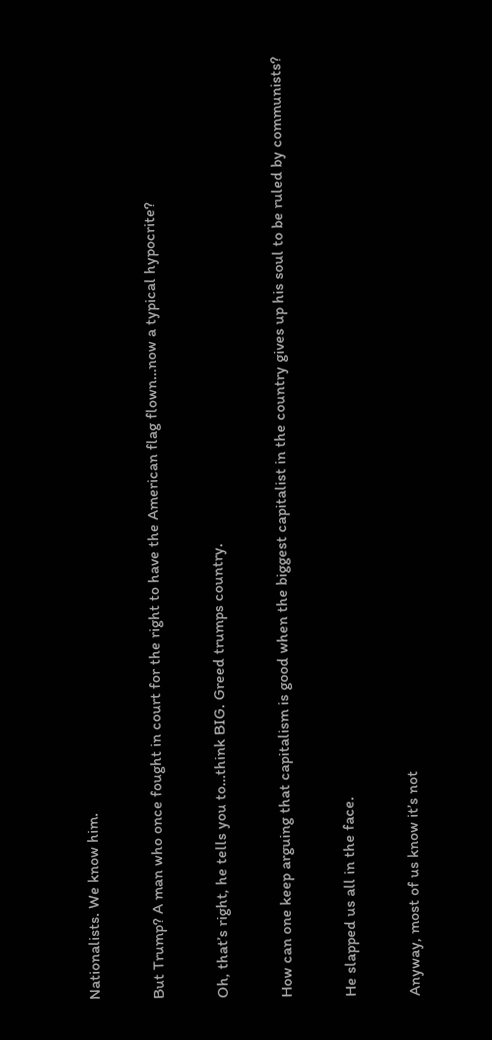Nationalists. We know him.

But Trump? A man who once fought in court for the right to have the American flag flown…now a typical hypocrite?

Oh, that’s right, he tells you to…think BIG. Greed trumps country.

How can one keep arguing that capitalism is good when the biggest capitalist in the country gives up his soul to be ruled by communists?

He slapped us all in the face.

Anyway, most of us know it’s not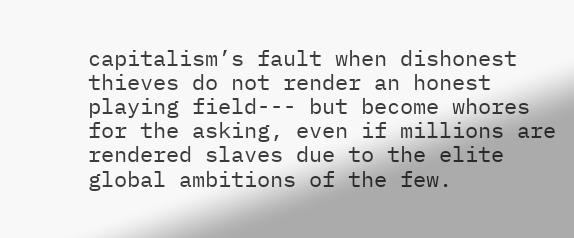capitalism’s fault when dishonest thieves do not render an honest playing field--- but become whores for the asking, even if millions are rendered slaves due to the elite global ambitions of the few.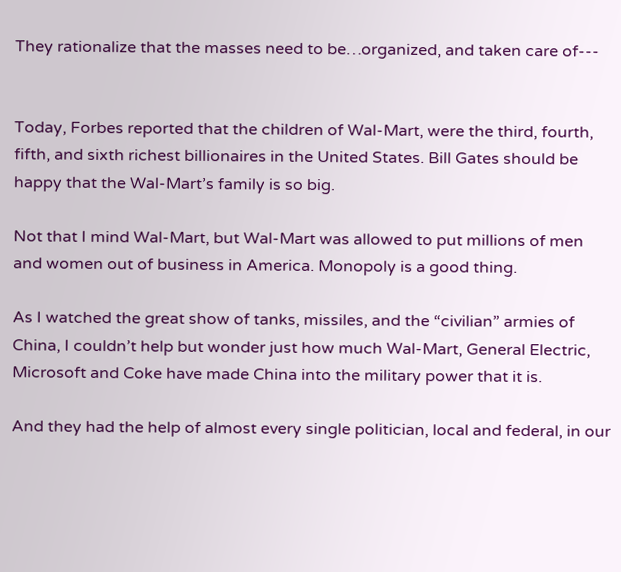They rationalize that the masses need to be…organized, and taken care of---


Today, Forbes reported that the children of Wal-Mart, were the third, fourth, fifth, and sixth richest billionaires in the United States. Bill Gates should be happy that the Wal-Mart’s family is so big.

Not that I mind Wal-Mart, but Wal-Mart was allowed to put millions of men and women out of business in America. Monopoly is a good thing.

As I watched the great show of tanks, missiles, and the “civilian” armies of China, I couldn’t help but wonder just how much Wal-Mart, General Electric, Microsoft and Coke have made China into the military power that it is.

And they had the help of almost every single politician, local and federal, in our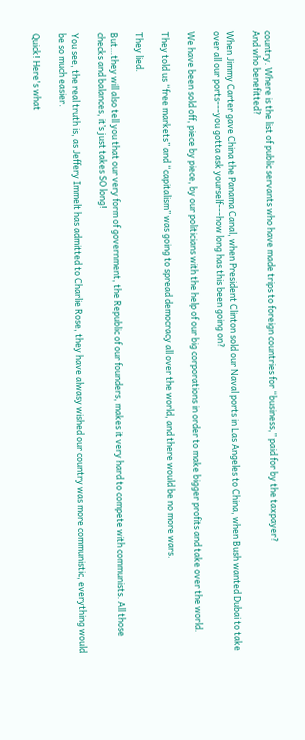country. Where is the list of public servants who have made trips to foreign countries for “business,” paid for by the taxpayer?
And who benefitted?

When Jimmy Carter gave China the Panama Canal, when President Clinton sold our Naval ports in Las Angeles to China, when Bush wanted Dubai to take over all our ports---you gotta ask yourself---how long has this been going on?

We have been sold off, piece by piece, by our politicians with the help of our big corporations in order to make bigger profits and take over the world.

They told us “free markets” and “capitalism” was going to spread democracy all over the world, and there would be no more wars.

They lied.

But…they will also tell you that our very form of government, the Republic of our founders, makes it very hard to compete with communists. All those checks and balances, it’s just takes SO long!

You see, the real truth is, as Jeffery Immelt has admitted to Charlie Rose, they have alwasy wished our country was more communistic, everything would be so much easier.

Quick! Here's what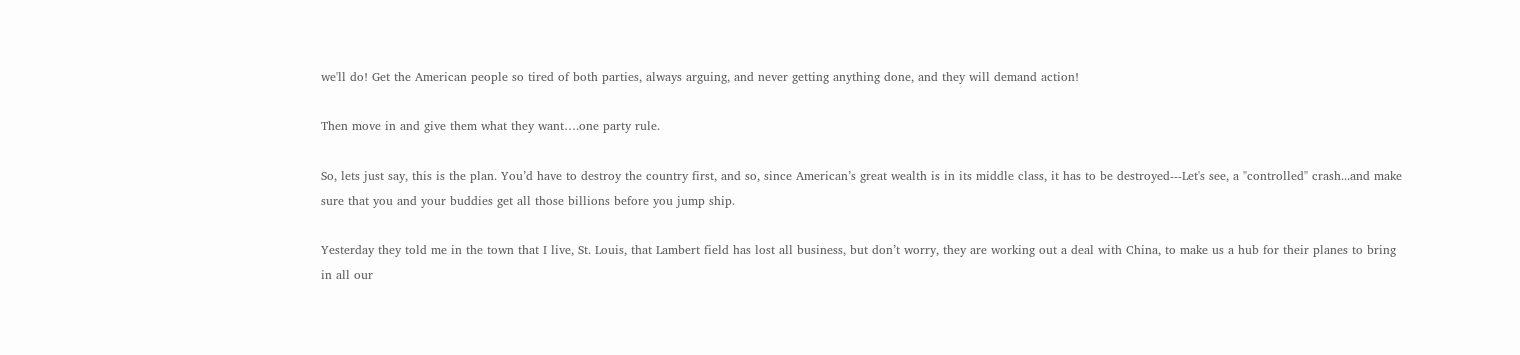we'll do! Get the American people so tired of both parties, always arguing, and never getting anything done, and they will demand action!

Then move in and give them what they want….one party rule.

So, lets just say, this is the plan. You’d have to destroy the country first, and so, since American’s great wealth is in its middle class, it has to be destroyed---Let's see, a "controlled" crash...and make sure that you and your buddies get all those billions before you jump ship.

Yesterday they told me in the town that I live, St. Louis, that Lambert field has lost all business, but don’t worry, they are working out a deal with China, to make us a hub for their planes to bring in all our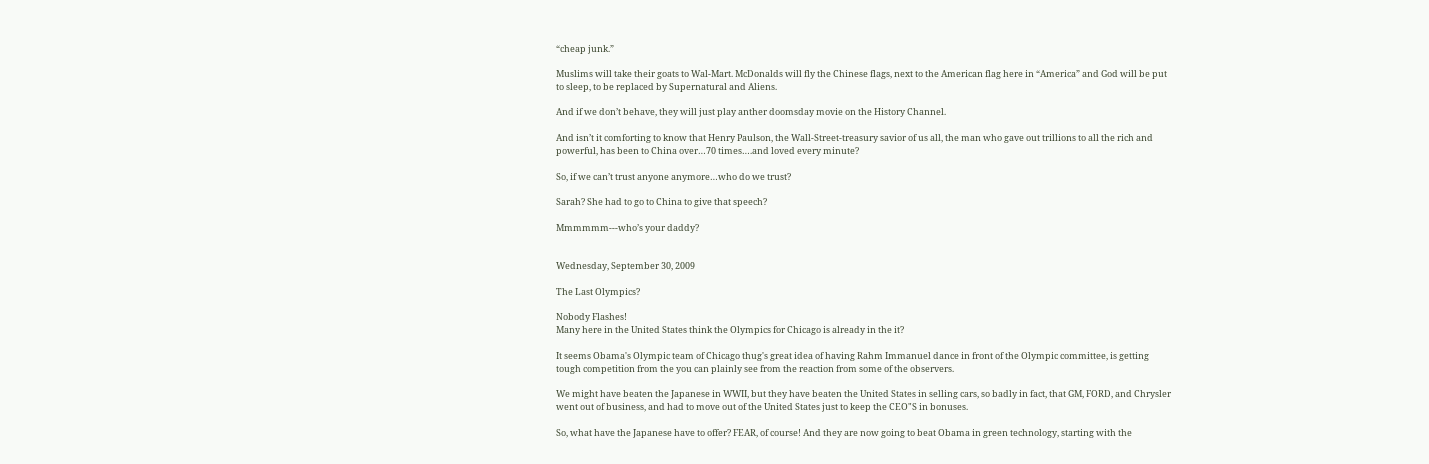“cheap junk.”

Muslims will take their goats to Wal-Mart. McDonalds will fly the Chinese flags, next to the American flag here in “America” and God will be put to sleep, to be replaced by Supernatural and Aliens.

And if we don’t behave, they will just play anther doomsday movie on the History Channel.

And isn’t it comforting to know that Henry Paulson, the Wall-Street-treasury savior of us all, the man who gave out trillions to all the rich and powerful, has been to China over…70 times….and loved every minute?

So, if we can’t trust anyone anymore…who do we trust?

Sarah? She had to go to China to give that speech?

Mmmmmm---who’s your daddy?


Wednesday, September 30, 2009

The Last Olympics?

Nobody Flashes!
Many here in the United States think the Olympics for Chicago is already in the it?

It seems Obama's Olympic team of Chicago thug's great idea of having Rahm Immanuel dance in front of the Olympic committee, is getting tough competition from the you can plainly see from the reaction from some of the observers.

We might have beaten the Japanese in WWII, but they have beaten the United States in selling cars, so badly in fact, that GM, FORD, and Chrysler went out of business, and had to move out of the United States just to keep the CEO"S in bonuses.

So, what have the Japanese have to offer? FEAR, of course! And they are now going to beat Obama in green technology, starting with the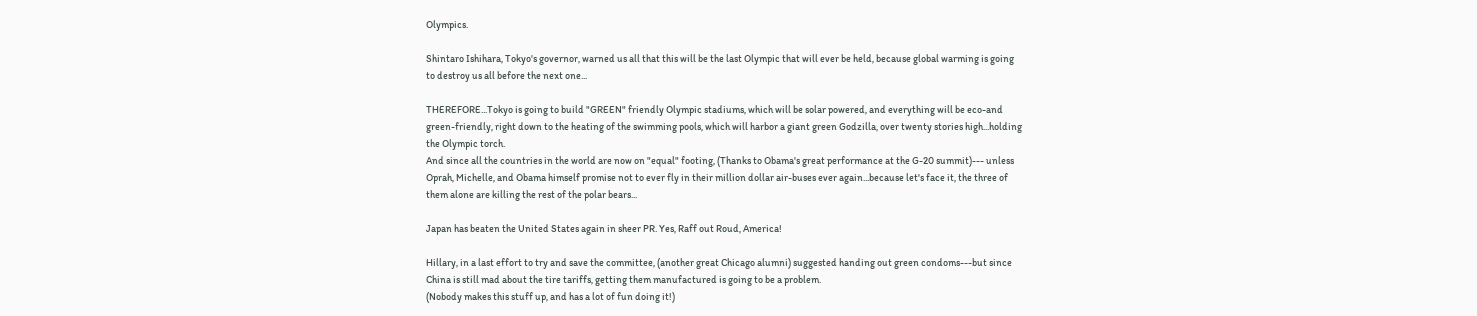Olympics.

Shintaro Ishihara, Tokyo's governor, warned us all that this will be the last Olympic that will ever be held, because global warming is going to destroy us all before the next one...

THEREFORE...Tokyo is going to build "GREEN" friendly Olympic stadiums, which will be solar powered, and everything will be eco-and green-friendly, right down to the heating of the swimming pools, which will harbor a giant green Godzilla, over twenty stories high...holding the Olympic torch.
And since all the countries in the world are now on "equal" footing, (Thanks to Obama's great performance at the G-20 summit)--- unless Oprah, Michelle, and Obama himself promise not to ever fly in their million dollar air-buses ever again...because let's face it, the three of them alone are killing the rest of the polar bears...

Japan has beaten the United States again in sheer PR. Yes, Raff out Roud, America!

Hillary, in a last effort to try and save the committee, (another great Chicago alumni) suggested handing out green condoms---but since China is still mad about the tire tariffs, getting them manufactured is going to be a problem.
(Nobody makes this stuff up, and has a lot of fun doing it!)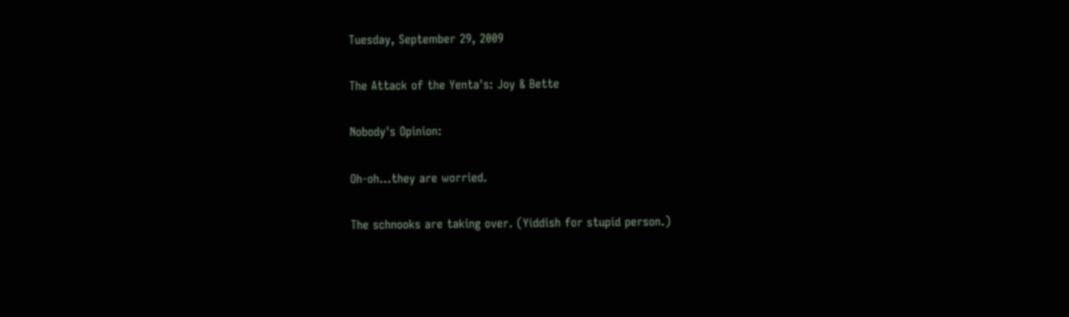Tuesday, September 29, 2009

The Attack of the Yenta's: Joy & Bette

Nobody's Opinion:

Oh-oh…they are worried.

The schnooks are taking over. (Yiddish for stupid person.)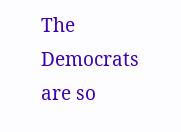The Democrats are so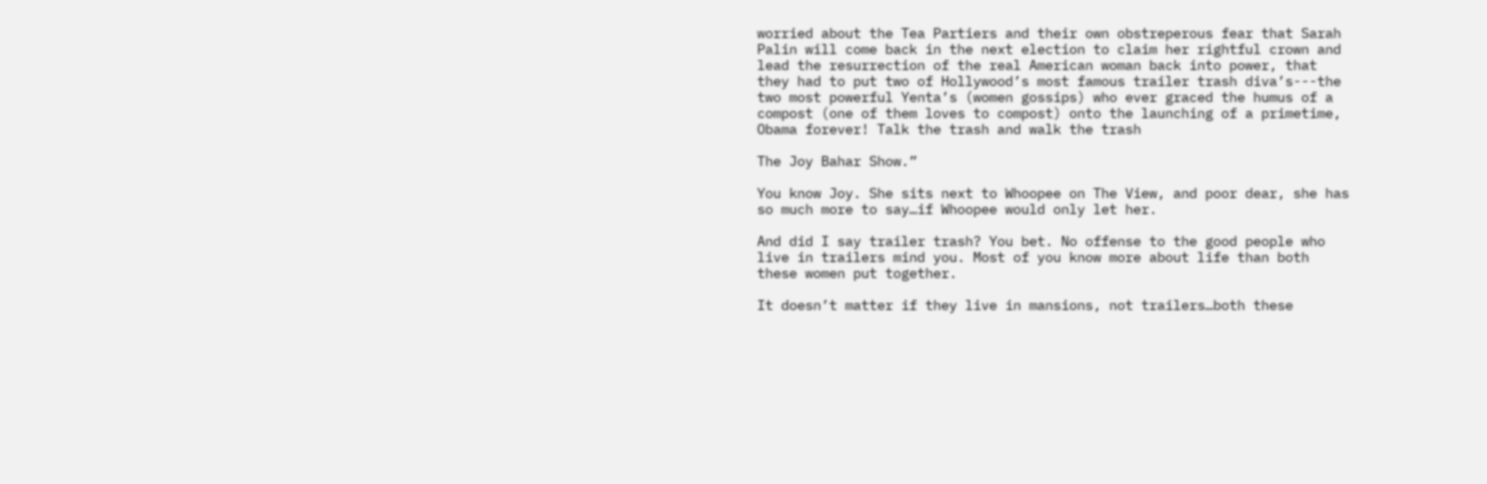worried about the Tea Partiers and their own obstreperous fear that Sarah Palin will come back in the next election to claim her rightful crown and lead the resurrection of the real American woman back into power, that they had to put two of Hollywood’s most famous trailer trash diva’s---the two most powerful Yenta’s (women gossips) who ever graced the humus of a compost (one of them loves to compost) onto the launching of a primetime, Obama forever! Talk the trash and walk the trash

The Joy Bahar Show.”

You know Joy. She sits next to Whoopee on The View, and poor dear, she has so much more to say…if Whoopee would only let her.

And did I say trailer trash? You bet. No offense to the good people who live in trailers mind you. Most of you know more about life than both these women put together.

It doesn’t matter if they live in mansions, not trailers…both these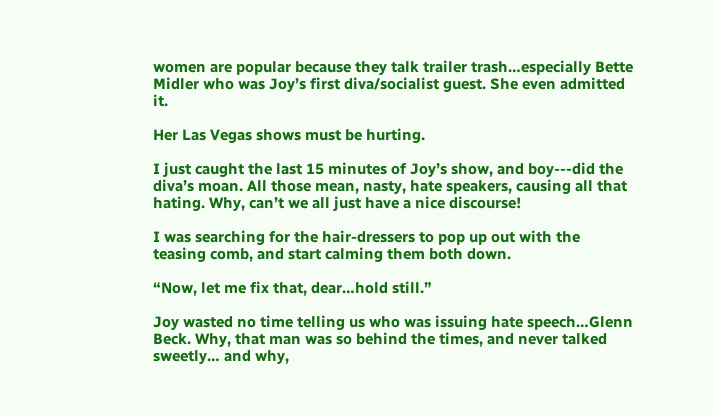women are popular because they talk trailer trash…especially Bette Midler who was Joy’s first diva/socialist guest. She even admitted it.

Her Las Vegas shows must be hurting.

I just caught the last 15 minutes of Joy’s show, and boy---did the diva’s moan. All those mean, nasty, hate speakers, causing all that hating. Why, can’t we all just have a nice discourse!

I was searching for the hair-dressers to pop up out with the teasing comb, and start calming them both down.

“Now, let me fix that, dear…hold still.”

Joy wasted no time telling us who was issuing hate speech…Glenn Beck. Why, that man was so behind the times, and never talked sweetly… and why,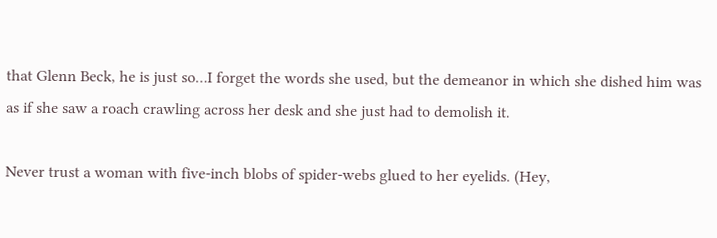that Glenn Beck, he is just so…I forget the words she used, but the demeanor in which she dished him was as if she saw a roach crawling across her desk and she just had to demolish it.

Never trust a woman with five-inch blobs of spider-webs glued to her eyelids. (Hey,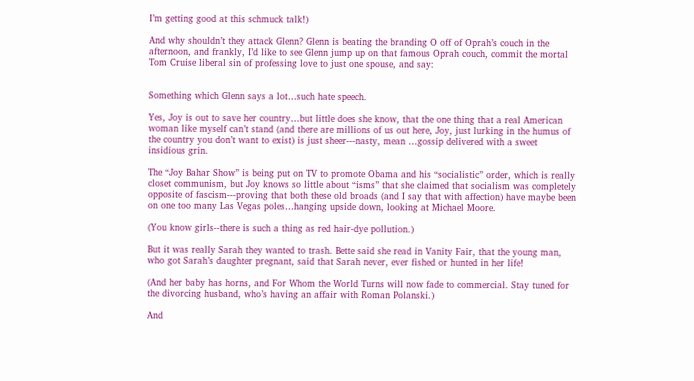I’m getting good at this schmuck talk!)

And why shouldn’t they attack Glenn? Glenn is beating the branding O off of Oprah’s couch in the afternoon, and frankly, I’d like to see Glenn jump up on that famous Oprah couch, commit the mortal Tom Cruise liberal sin of professing love to just one spouse, and say:


Something which Glenn says a lot…such hate speech.

Yes, Joy is out to save her country…but little does she know, that the one thing that a real American woman like myself can’t stand (and there are millions of us out here, Joy, just lurking in the humus of the country you don’t want to exist) is just sheer---nasty, mean …gossip delivered with a sweet insidious grin.

The “Joy Bahar Show” is being put on TV to promote Obama and his “socialistic” order, which is really closet communism, but Joy knows so little about “isms” that she claimed that socialism was completely opposite of fascism---proving that both these old broads (and I say that with affection) have maybe been on one too many Las Vegas poles…hanging upside down, looking at Michael Moore.

(You know girls--there is such a thing as red hair-dye pollution.)

But it was really Sarah they wanted to trash. Bette said she read in Vanity Fair, that the young man, who got Sarah’s daughter pregnant, said that Sarah never, ever fished or hunted in her life!

(And her baby has horns, and For Whom the World Turns will now fade to commercial. Stay tuned for the divorcing husband, who’s having an affair with Roman Polanski.)

And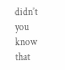didn’t you know that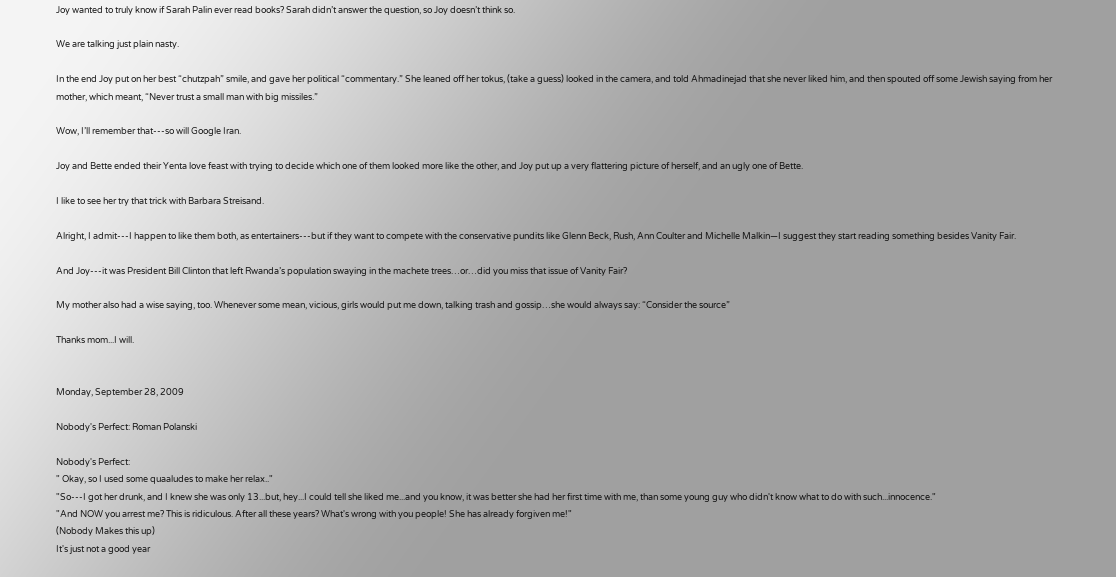Joy wanted to truly know if Sarah Palin ever read books? Sarah didn’t answer the question, so Joy doesn’t think so.

We are talking just plain nasty.

In the end Joy put on her best “chutzpah” smile, and gave her political “commentary.” She leaned off her tokus, (take a guess) looked in the camera, and told Ahmadinejad that she never liked him, and then spouted off some Jewish saying from her mother, which meant, “Never trust a small man with big missiles.”

Wow, I’ll remember that---so will Google Iran.

Joy and Bette ended their Yenta love feast with trying to decide which one of them looked more like the other, and Joy put up a very flattering picture of herself, and an ugly one of Bette.

I like to see her try that trick with Barbara Streisand.

Alright, I admit---I happen to like them both, as entertainers---but if they want to compete with the conservative pundits like Glenn Beck, Rush, Ann Coulter and Michelle Malkin—I suggest they start reading something besides Vanity Fair.

And Joy---it was President Bill Clinton that left Rwanda’s population swaying in the machete trees…or…did you miss that issue of Vanity Fair?

My mother also had a wise saying, too. Whenever some mean, vicious, girls would put me down, talking trash and gossip…she would always say: “Consider the source”

Thanks mom...I will.


Monday, September 28, 2009

Nobody's Perfect: Roman Polanski

Nobody's Perfect:
" Okay, so I used some quaaludes to make her relax.."
"So---I got her drunk, and I knew she was only 13...but, hey...I could tell she liked me...and you know, it was better she had her first time with me, than some young guy who didn't know what to do with such...innocence."
"And NOW you arrest me? This is ridiculous. After all these years? What's wrong with you people! She has already forgiven me!"
(Nobody Makes this up)
It's just not a good year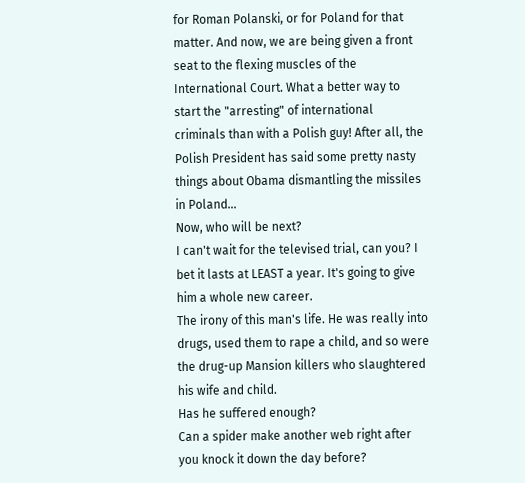for Roman Polanski, or for Poland for that matter. And now, we are being given a front seat to the flexing muscles of the International Court. What a better way to start the "arresting" of international criminals than with a Polish guy! After all, the Polish President has said some pretty nasty things about Obama dismantling the missiles in Poland...
Now, who will be next?
I can't wait for the televised trial, can you? I bet it lasts at LEAST a year. It's going to give him a whole new career.
The irony of this man's life. He was really into drugs, used them to rape a child, and so were the drug-up Mansion killers who slaughtered his wife and child.
Has he suffered enough?
Can a spider make another web right after you knock it down the day before?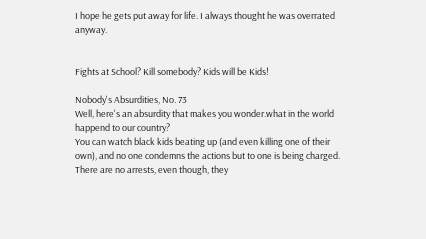I hope he gets put away for life. I always thought he was overrated anyway.


Fights at School? Kill somebody? Kids will be Kids!

Nobody's Absurdities, No. 73
Well, here's an absurdity that makes you wonder.what in the world happend to our country?
You can watch black kids beating up (and even killing one of their own), and no one condemns the actions but to one is being charged. There are no arrests, even though, they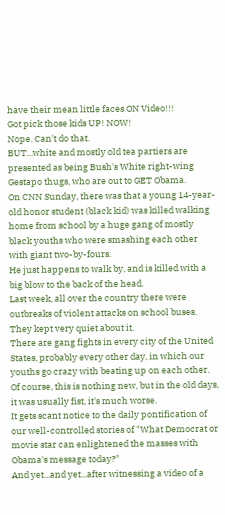have their mean little faces ON Video!!!
Got pick those kids UP! NOW!
Nope. Can't do that.
BUT...white and mostly old tea partiers are presented as being Bush's White right-wing Gestapo thugs, who are out to GET Obama.
On CNN Sunday, there was that a young 14-year-old honor student (black kid) was killed walking home from school by a huge gang of mostly black youths who were smashing each other with giant two-by-fours.
He just happens to walk by, and is killed with a big blow to the back of the head.
Last week, all over the country there were outbreaks of violent attacks on school buses. They kept very quiet about it.
There are gang fights in every city of the United States, probably every other day, in which our youths go crazy with beating up on each other. Of course, this is nothing new, but in the old days, it was usually fist, it's much worse.
It gets scant notice to the daily pontification of our well-controlled stories of "What Democrat or movie star can enlightened the masses with Obama's message today?"
And yet...and yet...after witnessing a video of a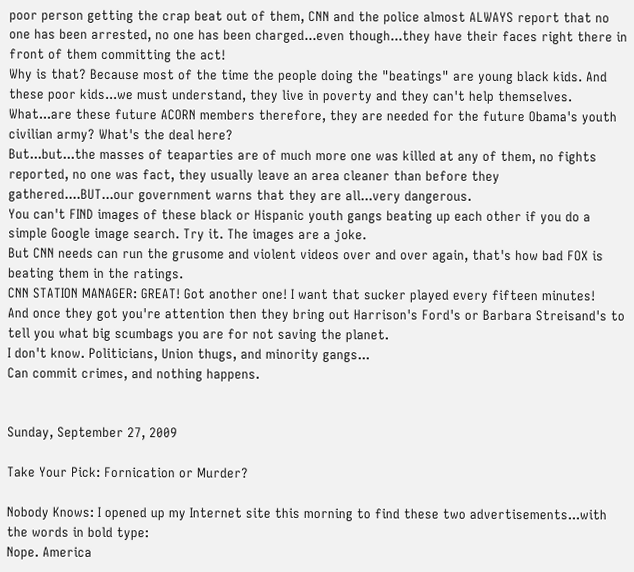poor person getting the crap beat out of them, CNN and the police almost ALWAYS report that no one has been arrested, no one has been charged...even though...they have their faces right there in front of them committing the act!
Why is that? Because most of the time the people doing the "beatings" are young black kids. And these poor kids...we must understand, they live in poverty and they can't help themselves.
What...are these future ACORN members therefore, they are needed for the future Obama's youth civilian army? What's the deal here?
But...but...the masses of teaparties are of much more one was killed at any of them, no fights reported, no one was fact, they usually leave an area cleaner than before they gathered....BUT...our government warns that they are all...very dangerous.
You can't FIND images of these black or Hispanic youth gangs beating up each other if you do a simple Google image search. Try it. The images are a joke.
But CNN needs can run the grusome and violent videos over and over again, that's how bad FOX is beating them in the ratings.
CNN STATION MANAGER: GREAT! Got another one! I want that sucker played every fifteen minutes!
And once they got you're attention then they bring out Harrison's Ford's or Barbara Streisand's to tell you what big scumbags you are for not saving the planet.
I don't know. Politicians, Union thugs, and minority gangs...
Can commit crimes, and nothing happens.


Sunday, September 27, 2009

Take Your Pick: Fornication or Murder?

Nobody Knows: I opened up my Internet site this morning to find these two advertisements...with the words in bold type:
Nope. America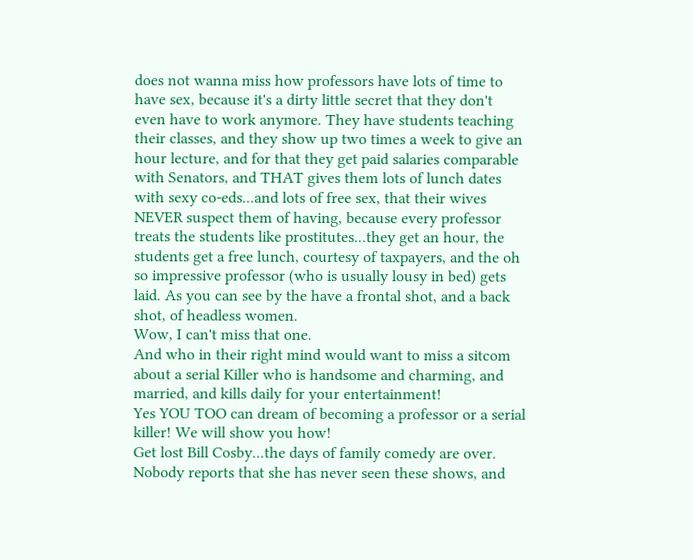does not wanna miss how professors have lots of time to have sex, because it's a dirty little secret that they don't even have to work anymore. They have students teaching their classes, and they show up two times a week to give an hour lecture, and for that they get paid salaries comparable with Senators, and THAT gives them lots of lunch dates with sexy co-eds...and lots of free sex, that their wives NEVER suspect them of having, because every professor treats the students like prostitutes...they get an hour, the students get a free lunch, courtesy of taxpayers, and the oh so impressive professor (who is usually lousy in bed) gets laid. As you can see by the have a frontal shot, and a back shot, of headless women.
Wow, I can't miss that one.
And who in their right mind would want to miss a sitcom about a serial Killer who is handsome and charming, and married, and kills daily for your entertainment!
Yes YOU TOO can dream of becoming a professor or a serial killer! We will show you how!
Get lost Bill Cosby...the days of family comedy are over.
Nobody reports that she has never seen these shows, and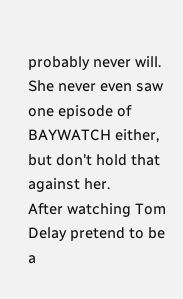probably never will.
She never even saw one episode of BAYWATCH either, but don't hold that against her.
After watching Tom Delay pretend to be a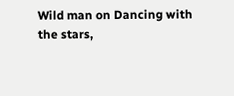Wild man on Dancing with the stars,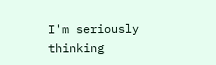I'm seriously thinking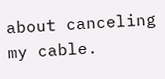about canceling my cable.